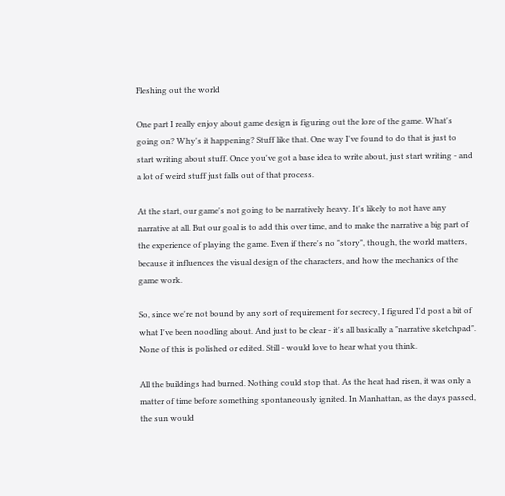Fleshing out the world

One part I really enjoy about game design is figuring out the lore of the game. What's going on? Why's it happening? Stuff like that. One way I've found to do that is just to start writing about stuff. Once you've got a base idea to write about, just start writing - and a lot of weird stuff just falls out of that process.

At the start, our game's not going to be narratively heavy. It's likely to not have any narrative at all. But our goal is to add this over time, and to make the narrative a big part of the experience of playing the game. Even if there's no "story", though, the world matters, because it influences the visual design of the characters, and how the mechanics of the game work.

So, since we're not bound by any sort of requirement for secrecy, I figured I'd post a bit of what I've been noodling about. And just to be clear - it's all basically a "narrative sketchpad". None of this is polished or edited. Still - would love to hear what you think.

All the buildings had burned. Nothing could stop that. As the heat had risen, it was only a matter of time before something spontaneously ignited. In Manhattan, as the days passed, the sun would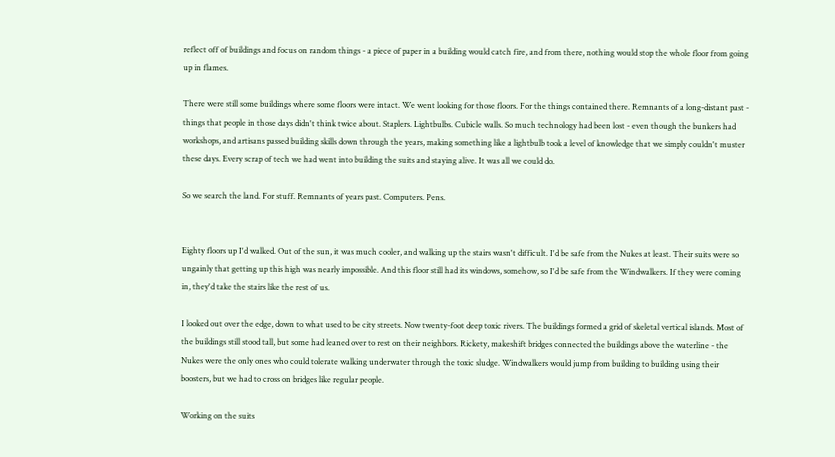reflect off of buildings and focus on random things - a piece of paper in a building would catch fire, and from there, nothing would stop the whole floor from going up in flames.

There were still some buildings where some floors were intact. We went looking for those floors. For the things contained there. Remnants of a long-distant past - things that people in those days didn't think twice about. Staplers. Lightbulbs. Cubicle walls. So much technology had been lost - even though the bunkers had workshops, and artisans passed building skills down through the years, making something like a lightbulb took a level of knowledge that we simply couldn't muster these days. Every scrap of tech we had went into building the suits and staying alive. It was all we could do.

So we search the land. For stuff. Remnants of years past. Computers. Pens.


Eighty floors up I'd walked. Out of the sun, it was much cooler, and walking up the stairs wasn't difficult. I'd be safe from the Nukes at least. Their suits were so ungainly that getting up this high was nearly impossible. And this floor still had its windows, somehow, so I'd be safe from the Windwalkers. If they were coming in, they'd take the stairs like the rest of us.

I looked out over the edge, down to what used to be city streets. Now twenty-foot deep toxic rivers. The buildings formed a grid of skeletal vertical islands. Most of the buildings still stood tall, but some had leaned over to rest on their neighbors. Rickety, makeshift bridges connected the buildings above the waterline - the Nukes were the only ones who could tolerate walking underwater through the toxic sludge. Windwalkers would jump from building to building using their boosters, but we had to cross on bridges like regular people.

Working on the suits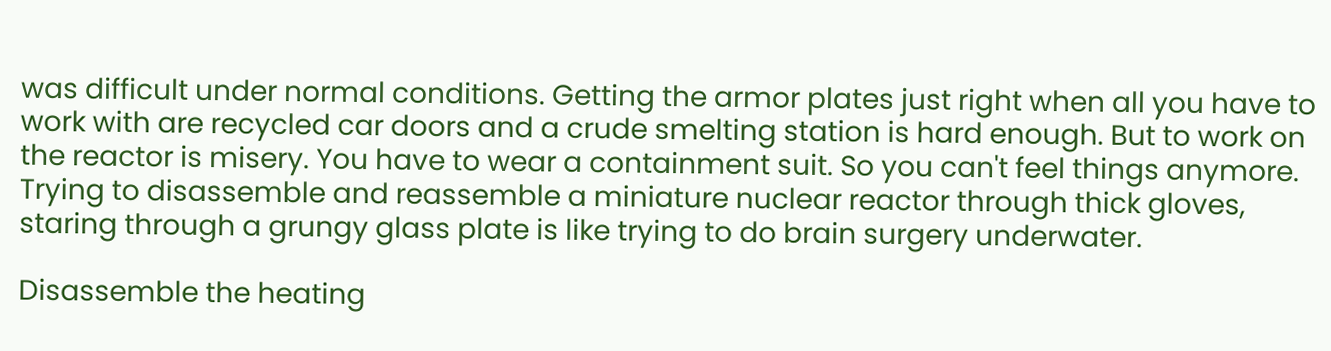was difficult under normal conditions. Getting the armor plates just right when all you have to work with are recycled car doors and a crude smelting station is hard enough. But to work on the reactor is misery. You have to wear a containment suit. So you can't feel things anymore. Trying to disassemble and reassemble a miniature nuclear reactor through thick gloves, staring through a grungy glass plate is like trying to do brain surgery underwater.

Disassemble the heating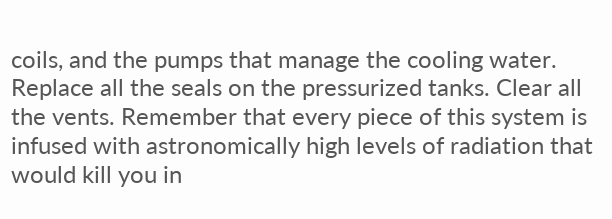coils, and the pumps that manage the cooling water. Replace all the seals on the pressurized tanks. Clear all the vents. Remember that every piece of this system is infused with astronomically high levels of radiation that would kill you in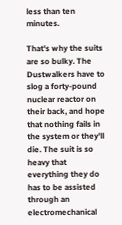less than ten minutes.

That's why the suits are so bulky. The Dustwalkers have to slog a forty-pound nuclear reactor on their back, and hope that nothing fails in the system or they'll die. The suit is so heavy that everything they do has to be assisted through an electromechanical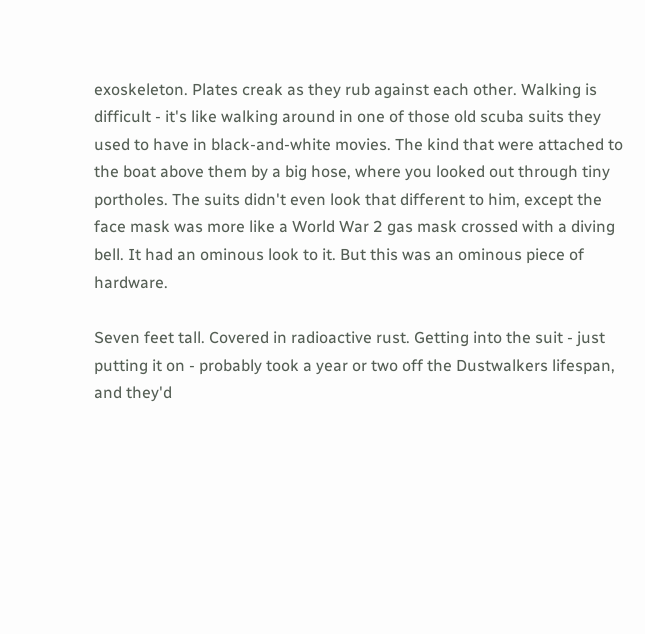exoskeleton. Plates creak as they rub against each other. Walking is difficult - it's like walking around in one of those old scuba suits they used to have in black-and-white movies. The kind that were attached to the boat above them by a big hose, where you looked out through tiny portholes. The suits didn't even look that different to him, except the face mask was more like a World War 2 gas mask crossed with a diving bell. It had an ominous look to it. But this was an ominous piece of hardware.

Seven feet tall. Covered in radioactive rust. Getting into the suit - just putting it on - probably took a year or two off the Dustwalkers lifespan, and they'd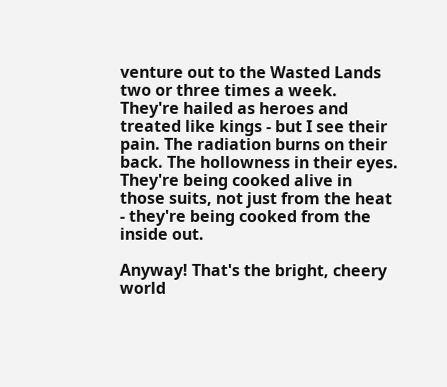venture out to the Wasted Lands two or three times a week. They're hailed as heroes and treated like kings - but I see their pain. The radiation burns on their back. The hollowness in their eyes. They're being cooked alive in those suits, not just from the heat - they're being cooked from the inside out.

Anyway! That's the bright, cheery world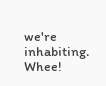we're inhabiting. Whee!